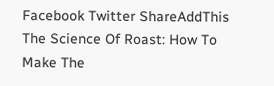Facebook Twitter ShareAddThis
The Science Of Roast: How To Make The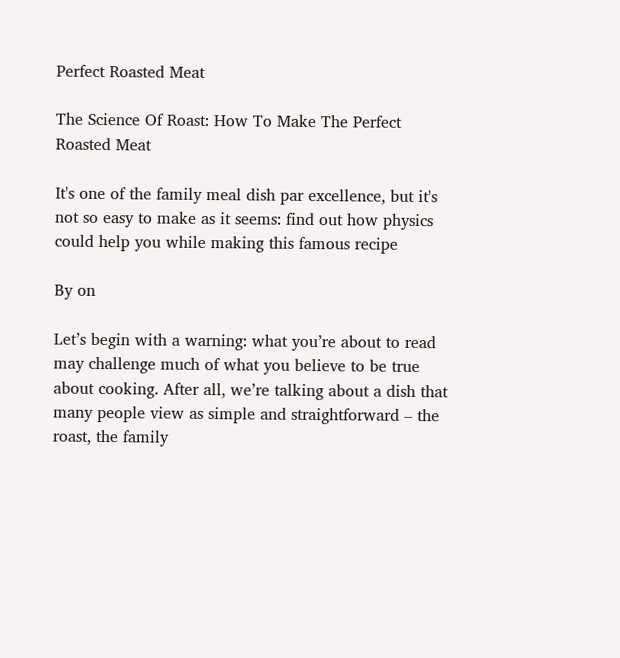Perfect Roasted Meat

The Science Of Roast: How To Make The Perfect Roasted Meat

It's one of the family meal dish par excellence, but it's not so easy to make as it seems: find out how physics could help you while making this famous recipe

By on

Let’s begin with a warning: what you’re about to read may challenge much of what you believe to be true about cooking. After all, we’re talking about a dish that many people view as simple and straightforward – the roast, the family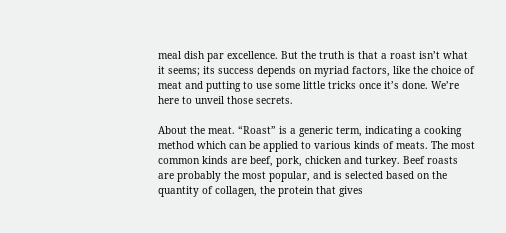meal dish par excellence. But the truth is that a roast isn’t what it seems; its success depends on myriad factors, like the choice of meat and putting to use some little tricks once it’s done. We’re here to unveil those secrets.

About the meat. “Roast” is a generic term, indicating a cooking method which can be applied to various kinds of meats. The most common kinds are beef, pork, chicken and turkey. Beef roasts are probably the most popular, and is selected based on the quantity of collagen, the protein that gives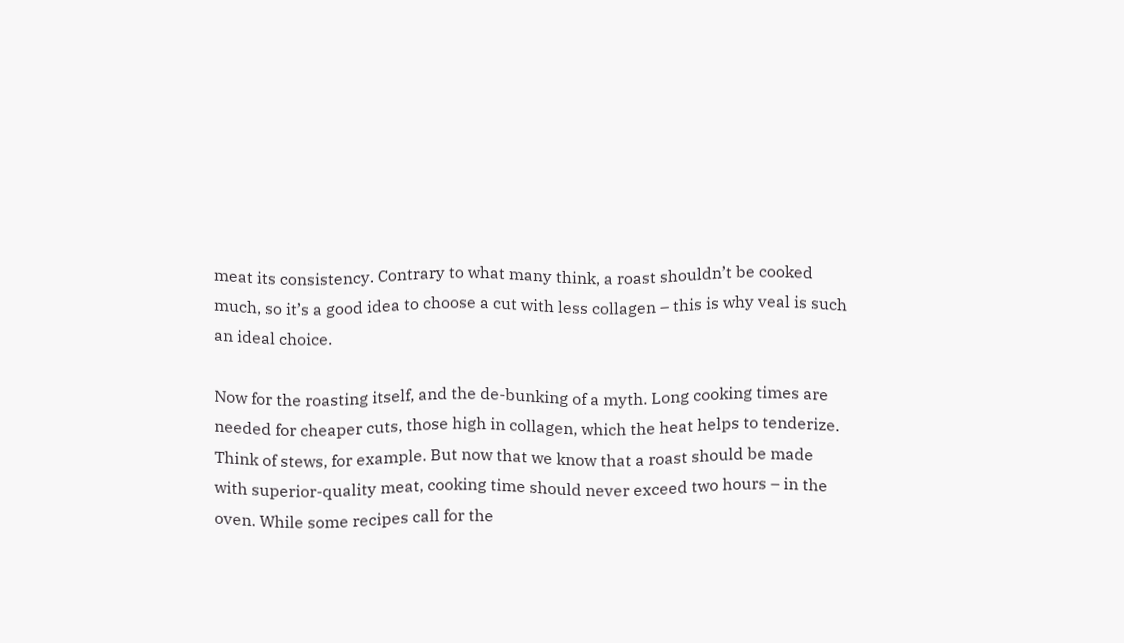meat its consistency. Contrary to what many think, a roast shouldn’t be cooked much, so it’s a good idea to choose a cut with less collagen – this is why veal is such an ideal choice.

Now for the roasting itself, and the de-bunking of a myth. Long cooking times are needed for cheaper cuts, those high in collagen, which the heat helps to tenderize. Think of stews, for example. But now that we know that a roast should be made with superior-quality meat, cooking time should never exceed two hours – in the oven. While some recipes call for the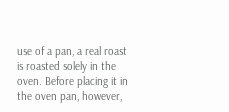use of a pan, a real roast is roasted solely in the oven. Before placing it in the oven pan, however,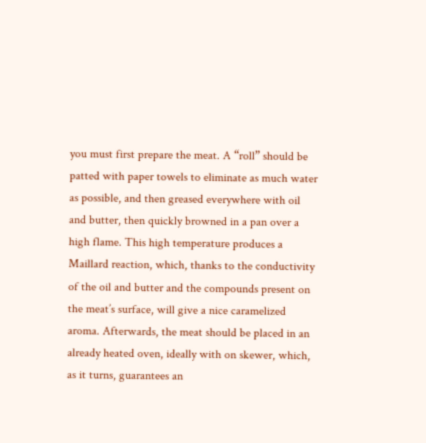you must first prepare the meat. A “roll” should be patted with paper towels to eliminate as much water as possible, and then greased everywhere with oil and butter, then quickly browned in a pan over a high flame. This high temperature produces a Maillard reaction, which, thanks to the conductivity of the oil and butter and the compounds present on the meat’s surface, will give a nice caramelized aroma. Afterwards, the meat should be placed in an already heated oven, ideally with on skewer, which, as it turns, guarantees an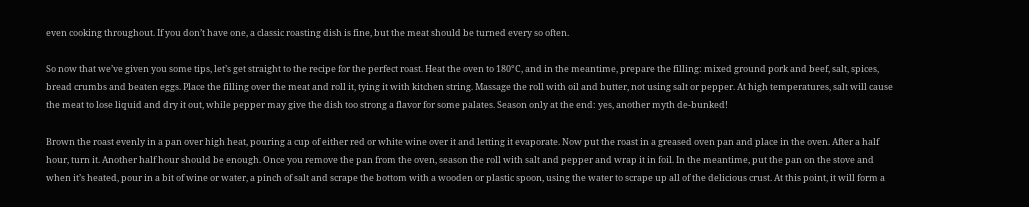even cooking throughout. If you don’t have one, a classic roasting dish is fine, but the meat should be turned every so often.

So now that we’ve given you some tips, let’s get straight to the recipe for the perfect roast. Heat the oven to 180°C, and in the meantime, prepare the filling: mixed ground pork and beef, salt, spices, bread crumbs and beaten eggs. Place the filling over the meat and roll it, tying it with kitchen string. Massage the roll with oil and butter, not using salt or pepper. At high temperatures, salt will cause the meat to lose liquid and dry it out, while pepper may give the dish too strong a flavor for some palates. Season only at the end: yes, another myth de-bunked!

Brown the roast evenly in a pan over high heat, pouring a cup of either red or white wine over it and letting it evaporate. Now put the roast in a greased oven pan and place in the oven. After a half hour, turn it. Another half hour should be enough. Once you remove the pan from the oven, season the roll with salt and pepper and wrap it in foil. In the meantime, put the pan on the stove and when it’s heated, pour in a bit of wine or water, a pinch of salt and scrape the bottom with a wooden or plastic spoon, using the water to scrape up all of the delicious crust. At this point, it will form a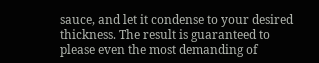sauce, and let it condense to your desired thickness. The result is guaranteed to please even the most demanding of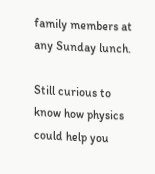family members at any Sunday lunch.

Still curious to know how physics could help you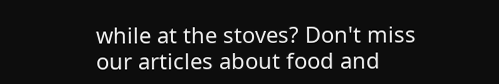while at the stoves? Don't miss our articles about food and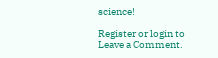science!

Register or login to Leave a Comment.